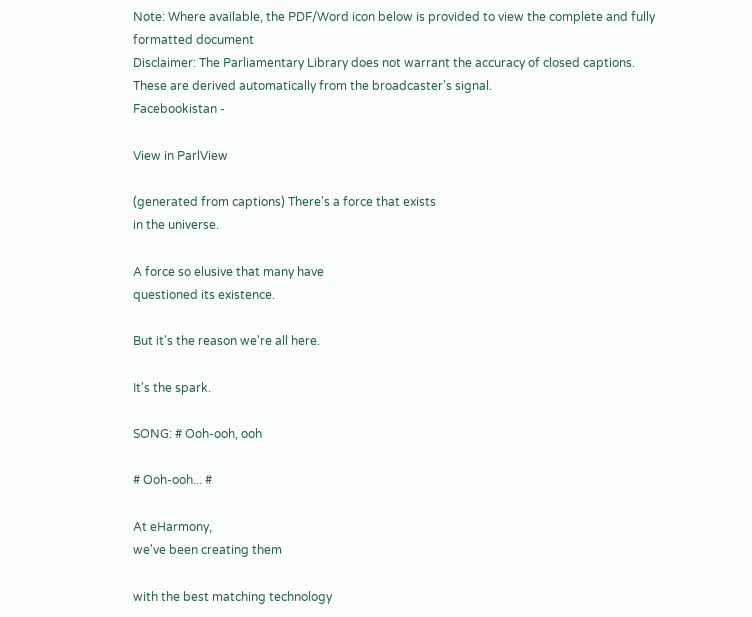Note: Where available, the PDF/Word icon below is provided to view the complete and fully formatted document
Disclaimer: The Parliamentary Library does not warrant the accuracy of closed captions. These are derived automatically from the broadcaster's signal.
Facebookistan -

View in ParlView

(generated from captions) There's a force that exists
in the universe.

A force so elusive that many have
questioned its existence.

But it's the reason we're all here.

It's the spark.

SONG: # Ooh-ooh, ooh

# Ooh-ooh... #

At eHarmony,
we've been creating them

with the best matching technology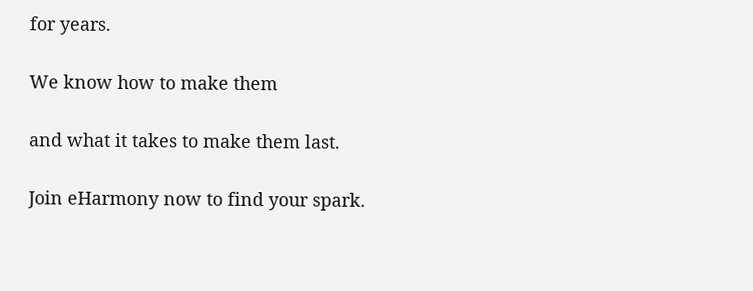for years.

We know how to make them

and what it takes to make them last.

Join eHarmony now to find your spark.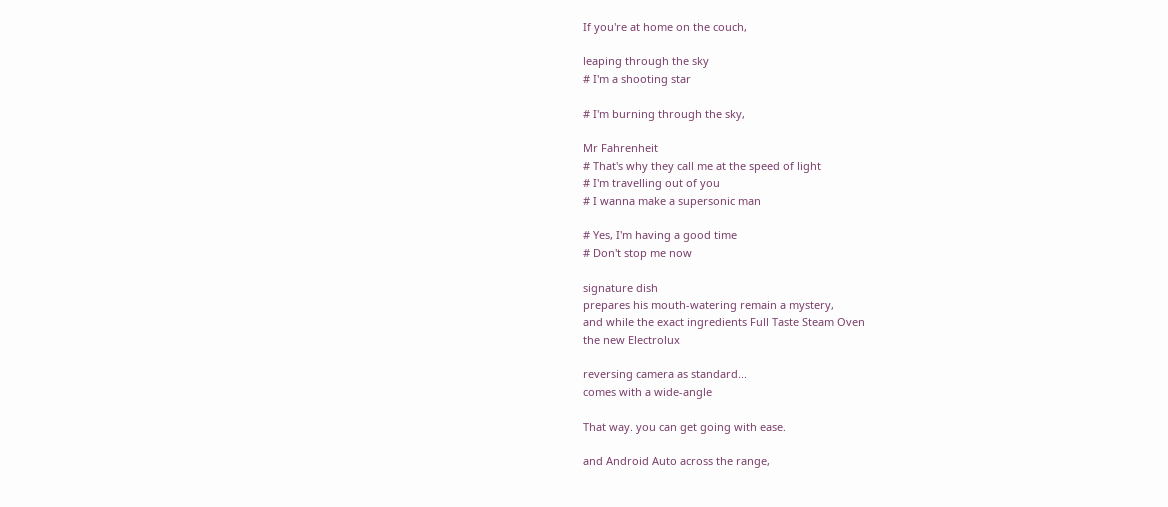If you're at home on the couch,

leaping through the sky
# I'm a shooting star

# I'm burning through the sky,

Mr Fahrenheit
# That's why they call me at the speed of light
# I'm travelling out of you
# I wanna make a supersonic man

# Yes, I'm having a good time
# Don't stop me now

signature dish
prepares his mouth-watering remain a mystery,
and while the exact ingredients Full Taste Steam Oven
the new Electrolux

reversing camera as standard...
comes with a wide-angle

That way. you can get going with ease.

and Android Auto across the range,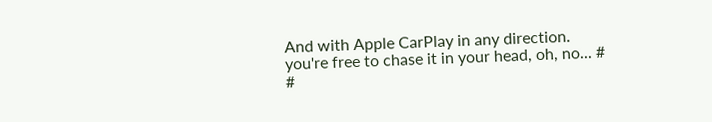And with Apple CarPlay in any direction.
you're free to chase it in your head, oh, no... #
#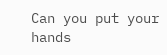Can you put your hands